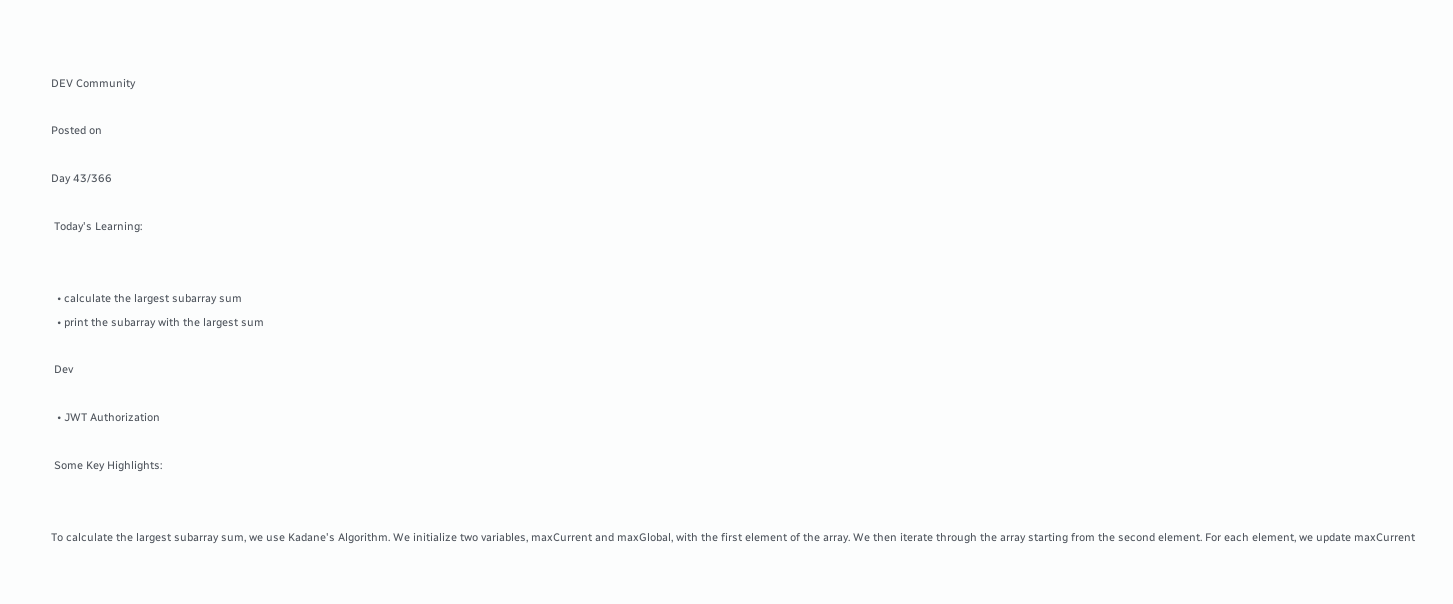DEV Community

Posted on

Day 43/366

 Today's Learning:


  • calculate the largest subarray sum
  • print the subarray with the largest sum

 Dev

  • JWT Authorization

 Some Key Highlights:


To calculate the largest subarray sum, we use Kadane's Algorithm. We initialize two variables, maxCurrent and maxGlobal, with the first element of the array. We then iterate through the array starting from the second element. For each element, we update maxCurrent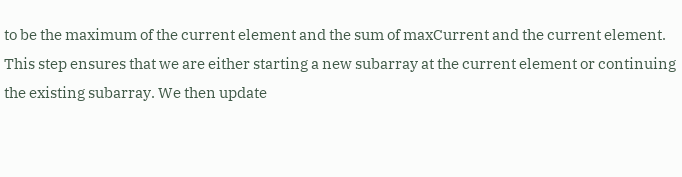to be the maximum of the current element and the sum of maxCurrent and the current element. This step ensures that we are either starting a new subarray at the current element or continuing the existing subarray. We then update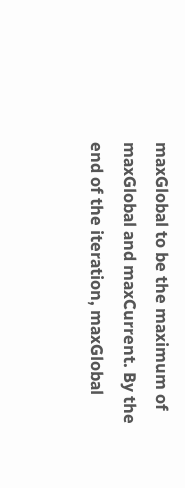maxGlobal to be the maximum of maxGlobal and maxCurrent. By the end of the iteration, maxGlobal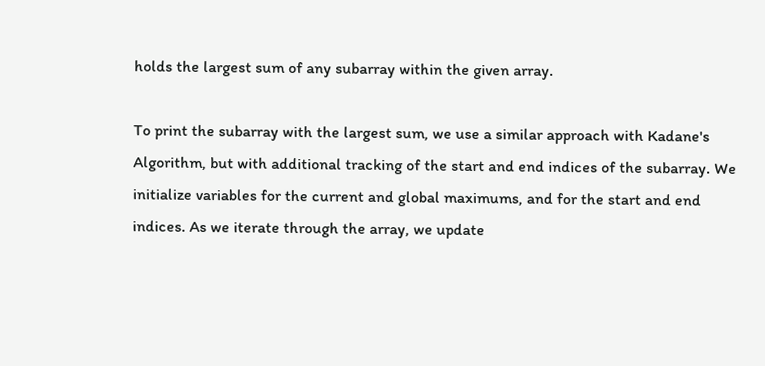holds the largest sum of any subarray within the given array.

To print the subarray with the largest sum, we use a similar approach with Kadane's Algorithm, but with additional tracking of the start and end indices of the subarray. We initialize variables for the current and global maximums, and for the start and end indices. As we iterate through the array, we update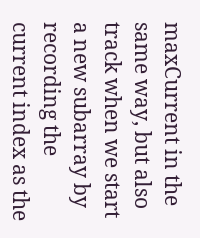maxCurrent in the same way, but also track when we start a new subarray by recording the current index as the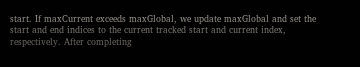start. If maxCurrent exceeds maxGlobal, we update maxGlobal and set the start and end indices to the current tracked start and current index, respectively. After completing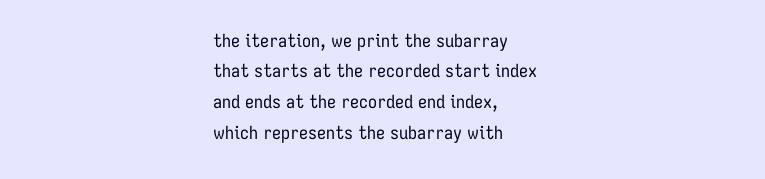the iteration, we print the subarray that starts at the recorded start index and ends at the recorded end index, which represents the subarray with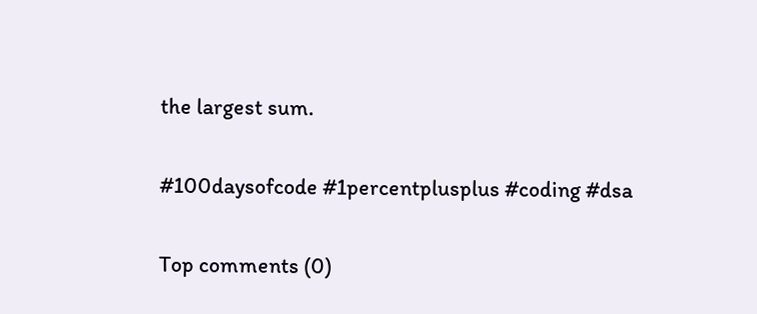the largest sum.

#100daysofcode #1percentplusplus #coding #dsa

Top comments (0)